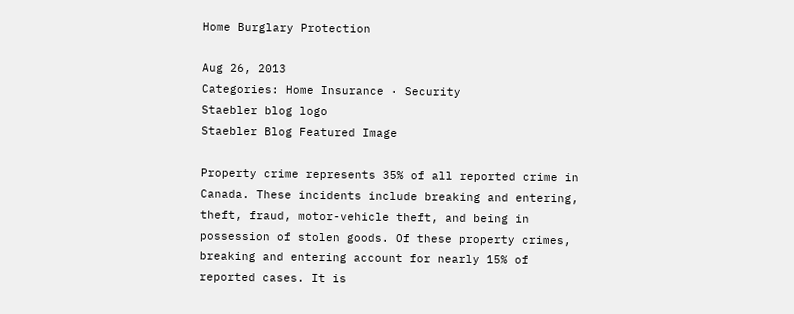Home Burglary Protection

Aug 26, 2013
Categories: Home Insurance · Security
Staebler blog logo
Staebler Blog Featured Image

Property crime represents 35% of all reported crime in Canada. These incidents include breaking and entering, theft, fraud, motor-vehicle theft, and being in possession of stolen goods. Of these property crimes, breaking and entering account for nearly 15% of reported cases. It is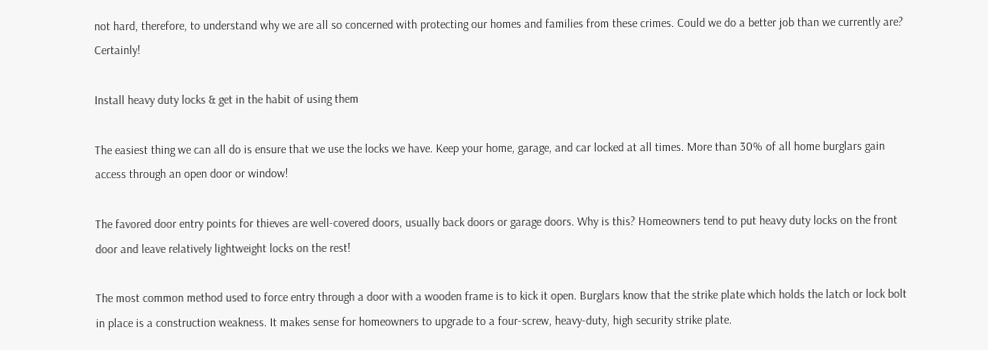not hard, therefore, to understand why we are all so concerned with protecting our homes and families from these crimes. Could we do a better job than we currently are? Certainly!

Install heavy duty locks & get in the habit of using them

The easiest thing we can all do is ensure that we use the locks we have. Keep your home, garage, and car locked at all times. More than 30% of all home burglars gain access through an open door or window!

The favored door entry points for thieves are well-covered doors, usually back doors or garage doors. Why is this? Homeowners tend to put heavy duty locks on the front door and leave relatively lightweight locks on the rest!

The most common method used to force entry through a door with a wooden frame is to kick it open. Burglars know that the strike plate which holds the latch or lock bolt in place is a construction weakness. It makes sense for homeowners to upgrade to a four-screw, heavy-duty, high security strike plate.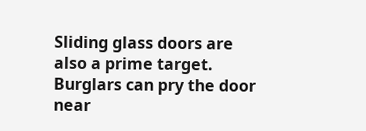Sliding glass doors are also a prime target. Burglars can pry the door near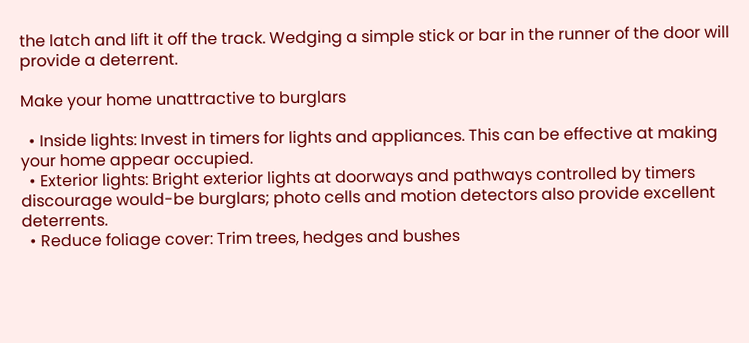the latch and lift it off the track. Wedging a simple stick or bar in the runner of the door will provide a deterrent.

Make your home unattractive to burglars

  • Inside lights: Invest in timers for lights and appliances. This can be effective at making your home appear occupied.
  • Exterior lights: Bright exterior lights at doorways and pathways controlled by timers discourage would-be burglars; photo cells and motion detectors also provide excellent deterrents.
  • Reduce foliage cover: Trim trees, hedges and bushes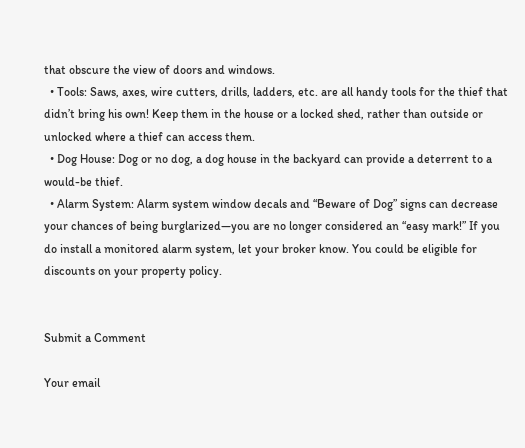that obscure the view of doors and windows.
  • Tools: Saws, axes, wire cutters, drills, ladders, etc. are all handy tools for the thief that didn’t bring his own! Keep them in the house or a locked shed, rather than outside or unlocked where a thief can access them.
  • Dog House: Dog or no dog, a dog house in the backyard can provide a deterrent to a would-be thief.
  • Alarm System: Alarm system window decals and “Beware of Dog” signs can decrease your chances of being burglarized—you are no longer considered an “easy mark!” If you do install a monitored alarm system, let your broker know. You could be eligible for discounts on your property policy.


Submit a Comment

Your email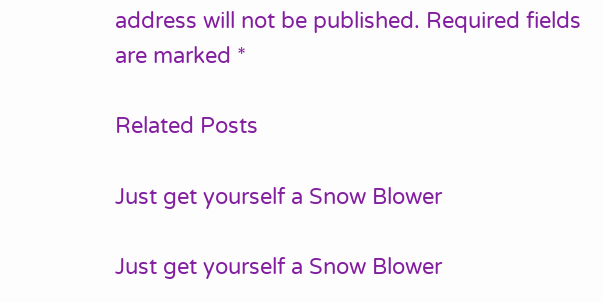address will not be published. Required fields are marked *

Related Posts

Just get yourself a Snow Blower

Just get yourself a Snow Blower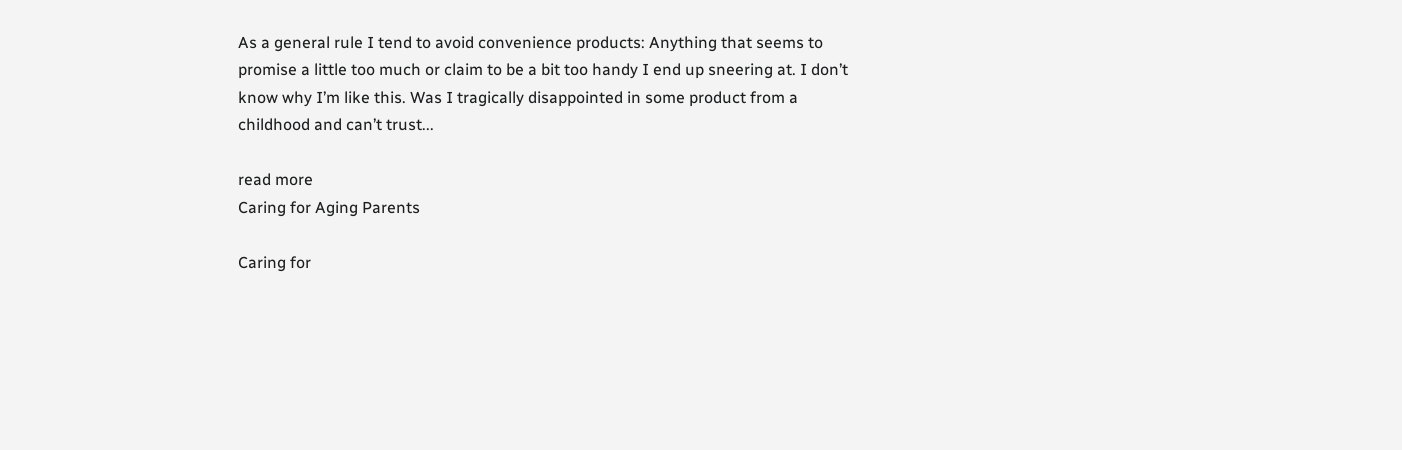As a general rule I tend to avoid convenience products: Anything that seems to promise a little too much or claim to be a bit too handy I end up sneering at. I don’t know why I’m like this. Was I tragically disappointed in some product from a childhood and can’t trust...

read more
Caring for Aging Parents

Caring for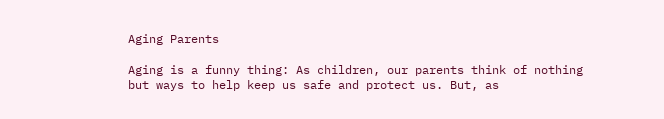Aging Parents

Aging is a funny thing: As children, our parents think of nothing but ways to help keep us safe and protect us. But, as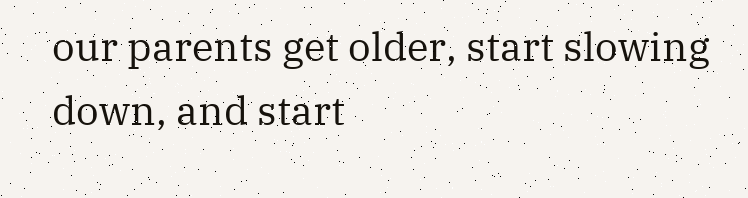our parents get older, start slowing down, and start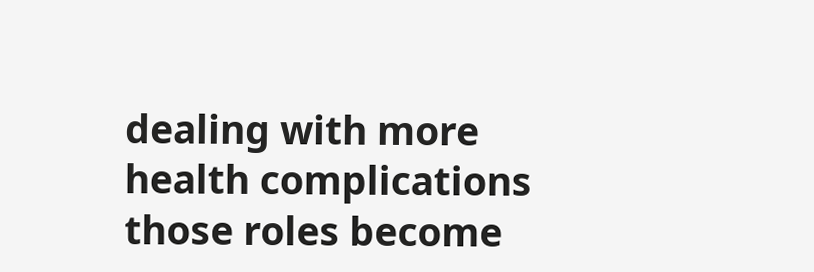dealing with more health complications those roles become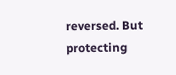reversed. But protecting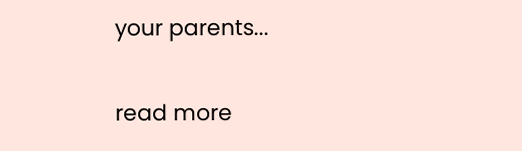your parents...

read more